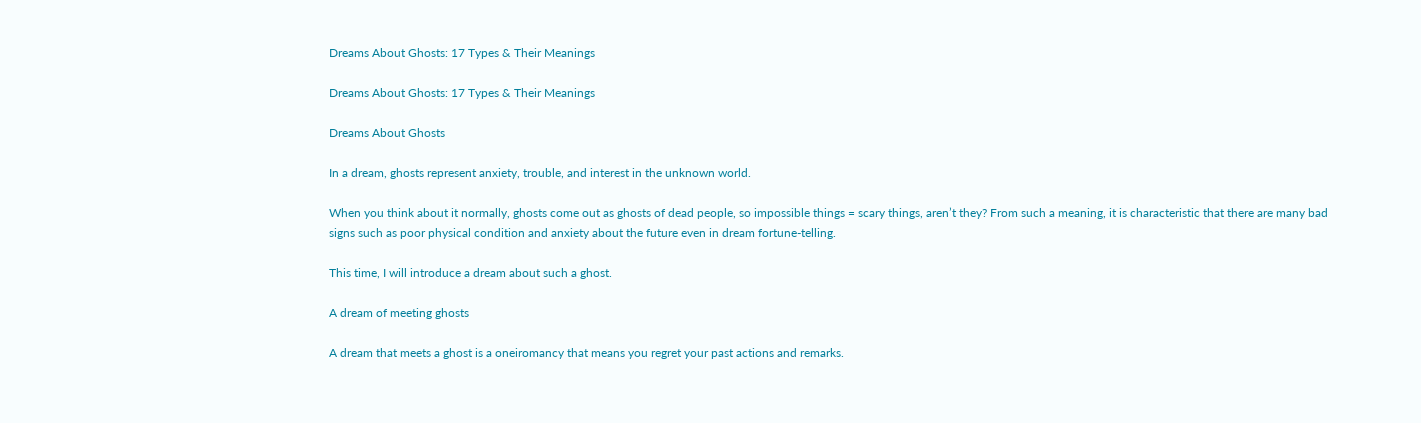Dreams About Ghosts: 17 Types & Their Meanings

Dreams About Ghosts: 17 Types & Their Meanings

Dreams About Ghosts

In a dream, ghosts represent anxiety, trouble, and interest in the unknown world.

When you think about it normally, ghosts come out as ghosts of dead people, so impossible things = scary things, aren’t they? From such a meaning, it is characteristic that there are many bad signs such as poor physical condition and anxiety about the future even in dream fortune-telling.

This time, I will introduce a dream about such a ghost.

A dream of meeting ghosts

A dream that meets a ghost is a oneiromancy that means you regret your past actions and remarks.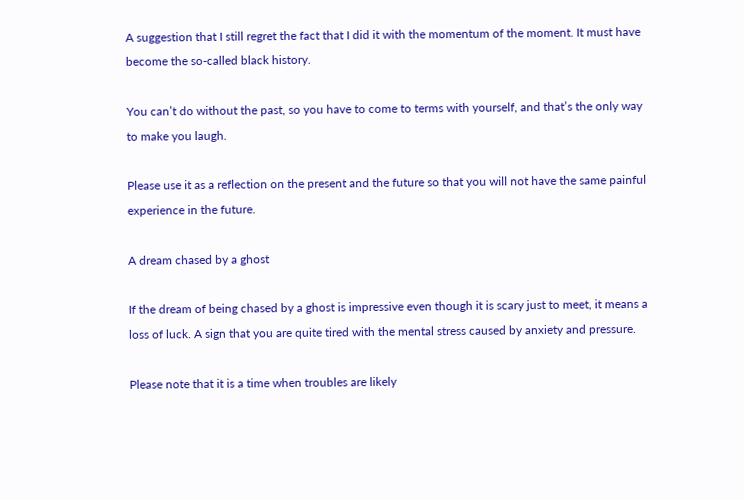A suggestion that I still regret the fact that I did it with the momentum of the moment. It must have become the so-called black history.

You can’t do without the past, so you have to come to terms with yourself, and that’s the only way to make you laugh.

Please use it as a reflection on the present and the future so that you will not have the same painful experience in the future.

A dream chased by a ghost

If the dream of being chased by a ghost is impressive even though it is scary just to meet, it means a loss of luck. A sign that you are quite tired with the mental stress caused by anxiety and pressure.

Please note that it is a time when troubles are likely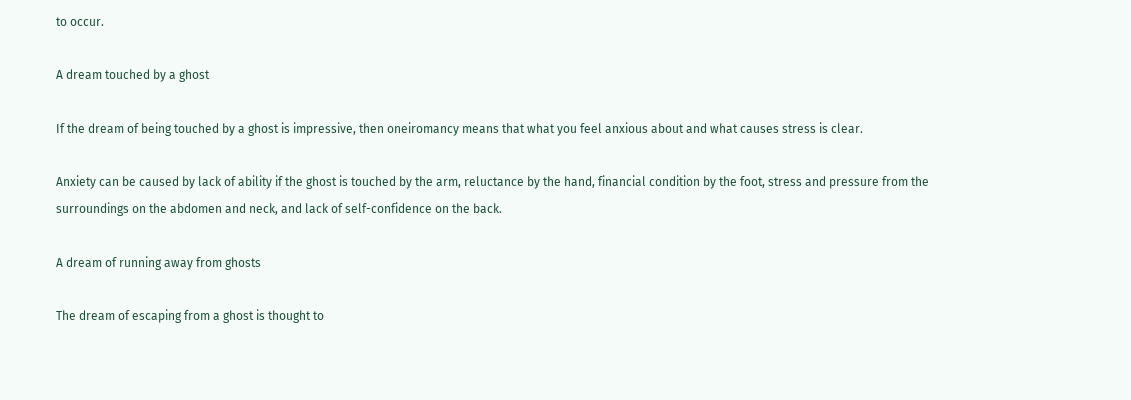to occur.

A dream touched by a ghost

If the dream of being touched by a ghost is impressive, then oneiromancy means that what you feel anxious about and what causes stress is clear.

Anxiety can be caused by lack of ability if the ghost is touched by the arm, reluctance by the hand, financial condition by the foot, stress and pressure from the surroundings on the abdomen and neck, and lack of self-confidence on the back.

A dream of running away from ghosts

The dream of escaping from a ghost is thought to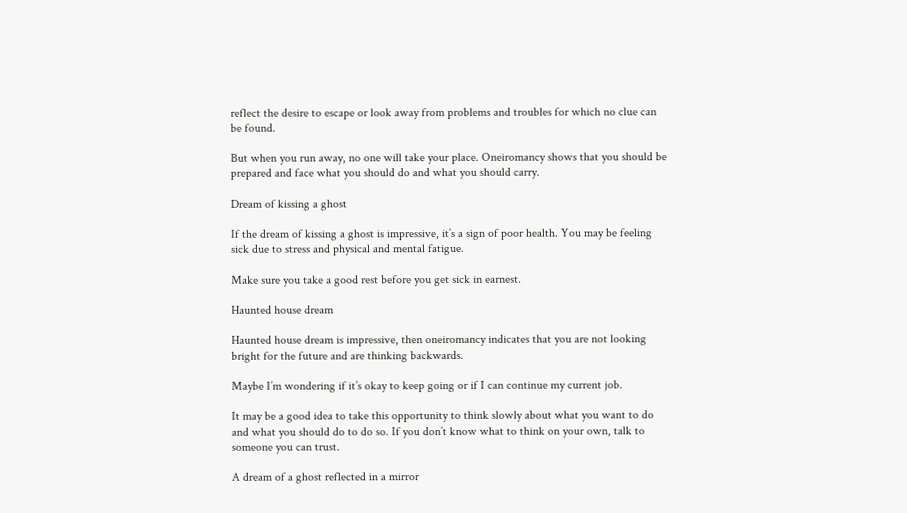reflect the desire to escape or look away from problems and troubles for which no clue can be found.

But when you run away, no one will take your place. Oneiromancy shows that you should be prepared and face what you should do and what you should carry.

Dream of kissing a ghost

If the dream of kissing a ghost is impressive, it’s a sign of poor health. You may be feeling sick due to stress and physical and mental fatigue.

Make sure you take a good rest before you get sick in earnest.

Haunted house dream

Haunted house dream is impressive, then oneiromancy indicates that you are not looking bright for the future and are thinking backwards.

Maybe I’m wondering if it’s okay to keep going or if I can continue my current job.

It may be a good idea to take this opportunity to think slowly about what you want to do and what you should do to do so. If you don’t know what to think on your own, talk to someone you can trust.

A dream of a ghost reflected in a mirror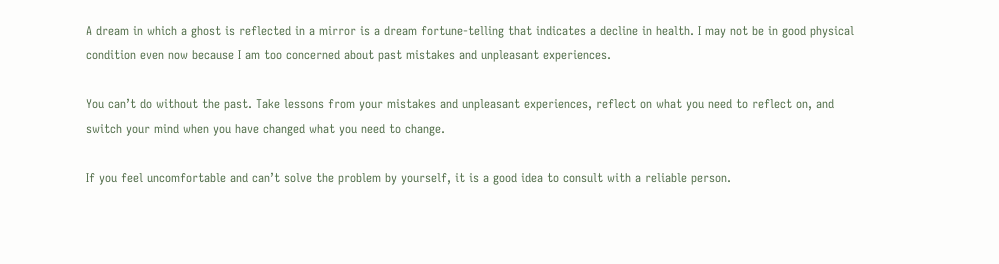A dream in which a ghost is reflected in a mirror is a dream fortune-telling that indicates a decline in health. I may not be in good physical condition even now because I am too concerned about past mistakes and unpleasant experiences.

You can’t do without the past. Take lessons from your mistakes and unpleasant experiences, reflect on what you need to reflect on, and switch your mind when you have changed what you need to change.

If you feel uncomfortable and can’t solve the problem by yourself, it is a good idea to consult with a reliable person.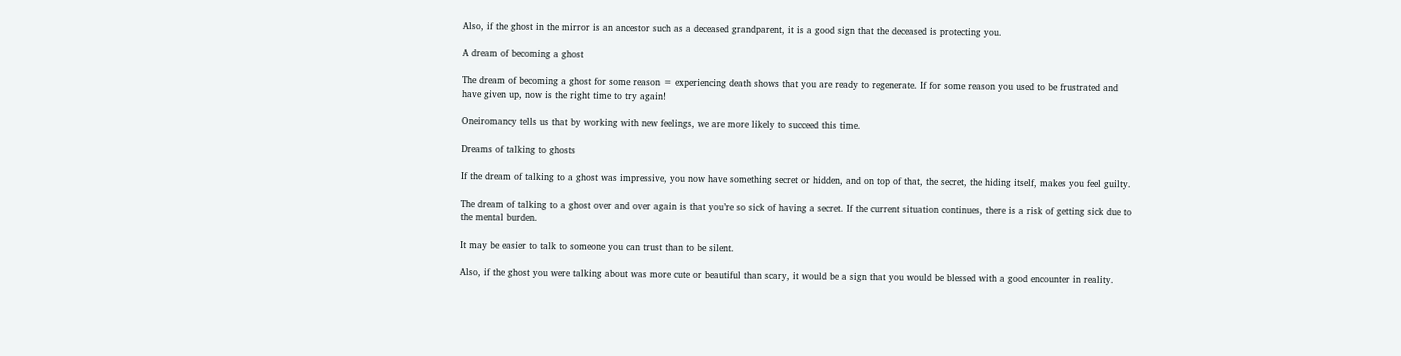Also, if the ghost in the mirror is an ancestor such as a deceased grandparent, it is a good sign that the deceased is protecting you.

A dream of becoming a ghost

The dream of becoming a ghost for some reason = experiencing death shows that you are ready to regenerate. If for some reason you used to be frustrated and have given up, now is the right time to try again!

Oneiromancy tells us that by working with new feelings, we are more likely to succeed this time.

Dreams of talking to ghosts

If the dream of talking to a ghost was impressive, you now have something secret or hidden, and on top of that, the secret, the hiding itself, makes you feel guilty.

The dream of talking to a ghost over and over again is that you’re so sick of having a secret. If the current situation continues, there is a risk of getting sick due to the mental burden.

It may be easier to talk to someone you can trust than to be silent.

Also, if the ghost you were talking about was more cute or beautiful than scary, it would be a sign that you would be blessed with a good encounter in reality.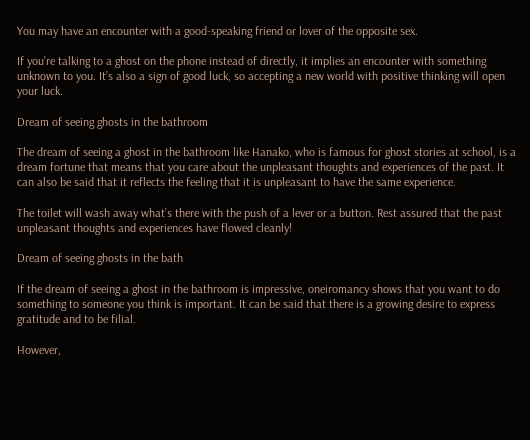You may have an encounter with a good-speaking friend or lover of the opposite sex.

If you’re talking to a ghost on the phone instead of directly, it implies an encounter with something unknown to you. It’s also a sign of good luck, so accepting a new world with positive thinking will open your luck.

Dream of seeing ghosts in the bathroom

The dream of seeing a ghost in the bathroom like Hanako, who is famous for ghost stories at school, is a dream fortune that means that you care about the unpleasant thoughts and experiences of the past. It can also be said that it reflects the feeling that it is unpleasant to have the same experience.

The toilet will wash away what’s there with the push of a lever or a button. Rest assured that the past unpleasant thoughts and experiences have flowed cleanly!

Dream of seeing ghosts in the bath

If the dream of seeing a ghost in the bathroom is impressive, oneiromancy shows that you want to do something to someone you think is important. It can be said that there is a growing desire to express gratitude and to be filial.

However,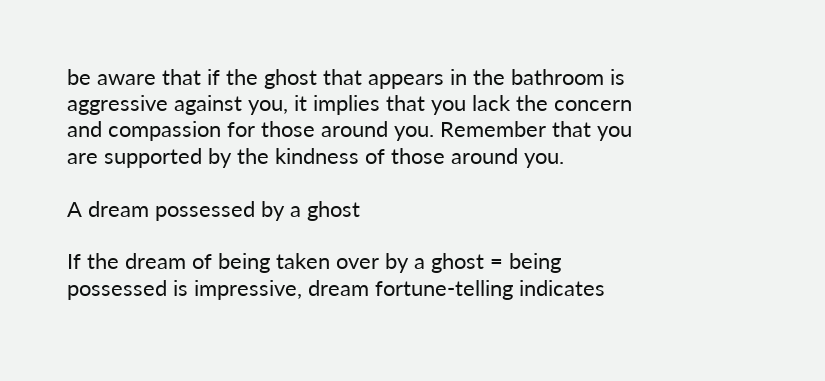be aware that if the ghost that appears in the bathroom is aggressive against you, it implies that you lack the concern and compassion for those around you. Remember that you are supported by the kindness of those around you.

A dream possessed by a ghost

If the dream of being taken over by a ghost = being possessed is impressive, dream fortune-telling indicates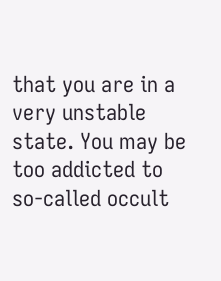that you are in a very unstable state. You may be too addicted to so-called occult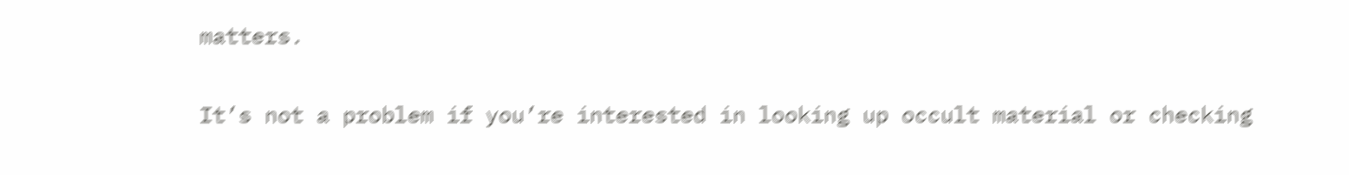matters.

It’s not a problem if you’re interested in looking up occult material or checking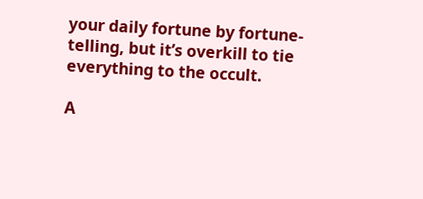your daily fortune by fortune-telling, but it’s overkill to tie everything to the occult.

A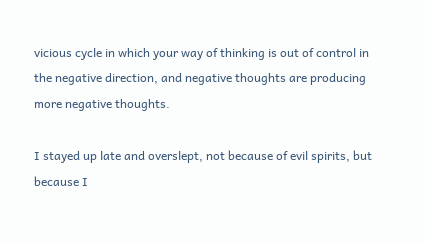vicious cycle in which your way of thinking is out of control in the negative direction, and negative thoughts are producing more negative thoughts.

I stayed up late and overslept, not because of evil spirits, but because I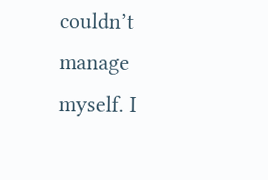couldn’t manage myself. I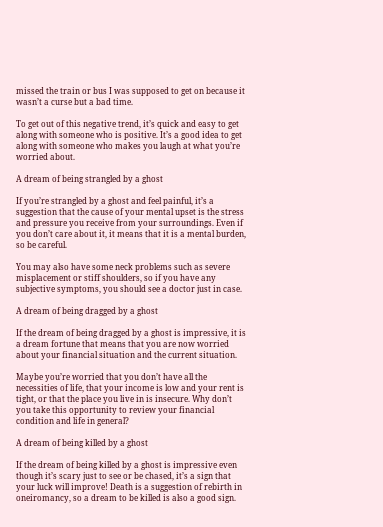missed the train or bus I was supposed to get on because it wasn’t a curse but a bad time.

To get out of this negative trend, it’s quick and easy to get along with someone who is positive. It’s a good idea to get along with someone who makes you laugh at what you’re worried about.

A dream of being strangled by a ghost

If you’re strangled by a ghost and feel painful, it’s a suggestion that the cause of your mental upset is the stress and pressure you receive from your surroundings. Even if you don’t care about it, it means that it is a mental burden, so be careful.

You may also have some neck problems such as severe misplacement or stiff shoulders, so if you have any subjective symptoms, you should see a doctor just in case.

A dream of being dragged by a ghost

If the dream of being dragged by a ghost is impressive, it is a dream fortune that means that you are now worried about your financial situation and the current situation.

Maybe you’re worried that you don’t have all the necessities of life, that your income is low and your rent is tight, or that the place you live in is insecure. Why don’t you take this opportunity to review your financial condition and life in general?

A dream of being killed by a ghost

If the dream of being killed by a ghost is impressive even though it’s scary just to see or be chased, it’s a sign that your luck will improve! Death is a suggestion of rebirth in oneiromancy, so a dream to be killed is also a good sign.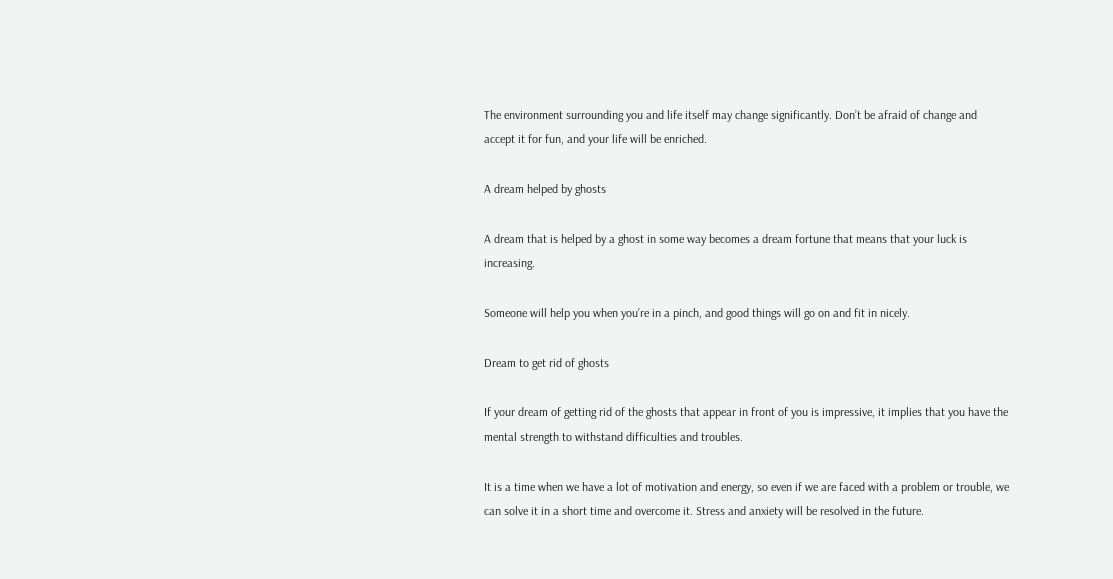The environment surrounding you and life itself may change significantly. Don’t be afraid of change and accept it for fun, and your life will be enriched.

A dream helped by ghosts

A dream that is helped by a ghost in some way becomes a dream fortune that means that your luck is increasing.

Someone will help you when you’re in a pinch, and good things will go on and fit in nicely.

Dream to get rid of ghosts

If your dream of getting rid of the ghosts that appear in front of you is impressive, it implies that you have the mental strength to withstand difficulties and troubles.

It is a time when we have a lot of motivation and energy, so even if we are faced with a problem or trouble, we can solve it in a short time and overcome it. Stress and anxiety will be resolved in the future.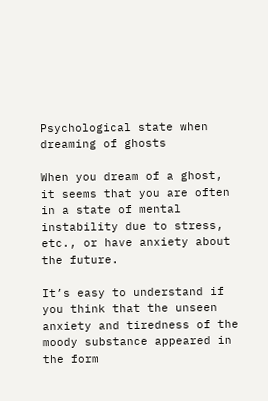Psychological state when dreaming of ghosts

When you dream of a ghost, it seems that you are often in a state of mental instability due to stress, etc., or have anxiety about the future.

It’s easy to understand if you think that the unseen anxiety and tiredness of the moody substance appeared in the form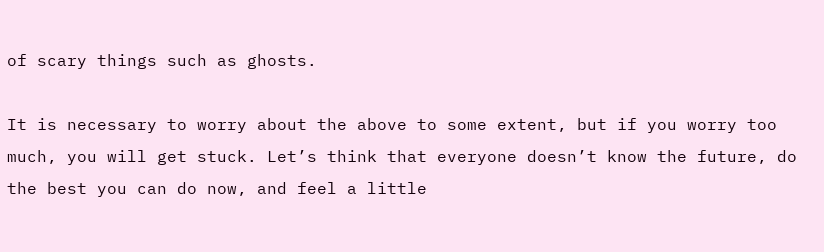of scary things such as ghosts.

It is necessary to worry about the above to some extent, but if you worry too much, you will get stuck. Let’s think that everyone doesn’t know the future, do the best you can do now, and feel a little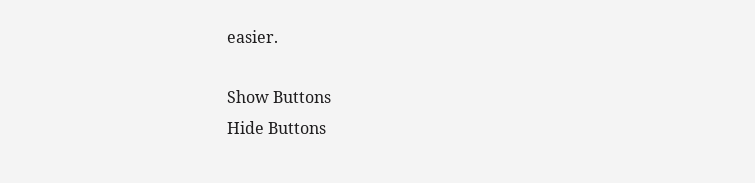easier.

Show Buttons
Hide Buttons